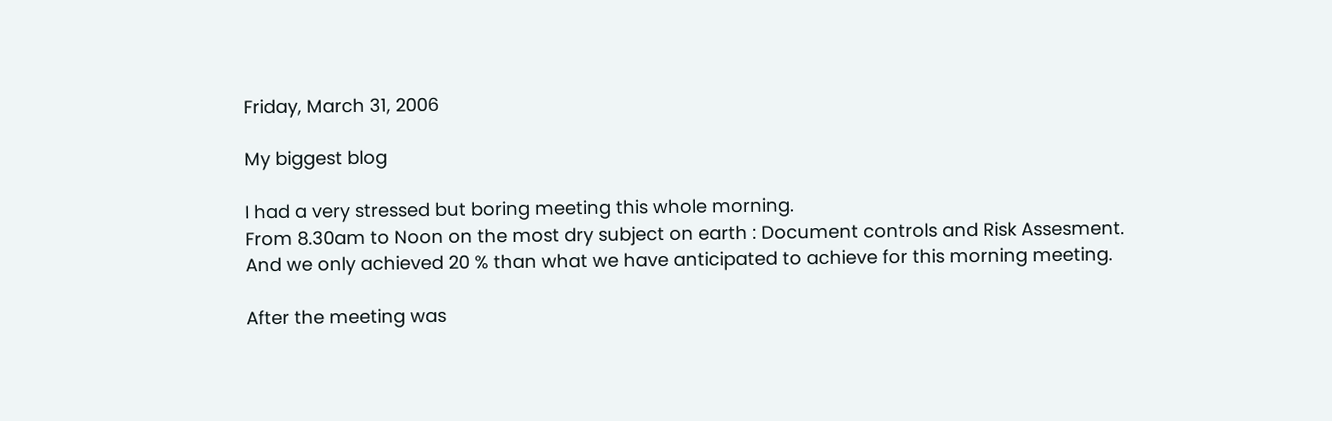Friday, March 31, 2006

My biggest blog

I had a very stressed but boring meeting this whole morning.
From 8.30am to Noon on the most dry subject on earth : Document controls and Risk Assesment.
And we only achieved 20 % than what we have anticipated to achieve for this morning meeting.

After the meeting was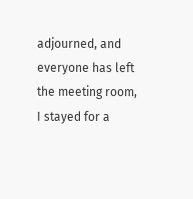adjourned, and everyone has left the meeting room, I stayed for a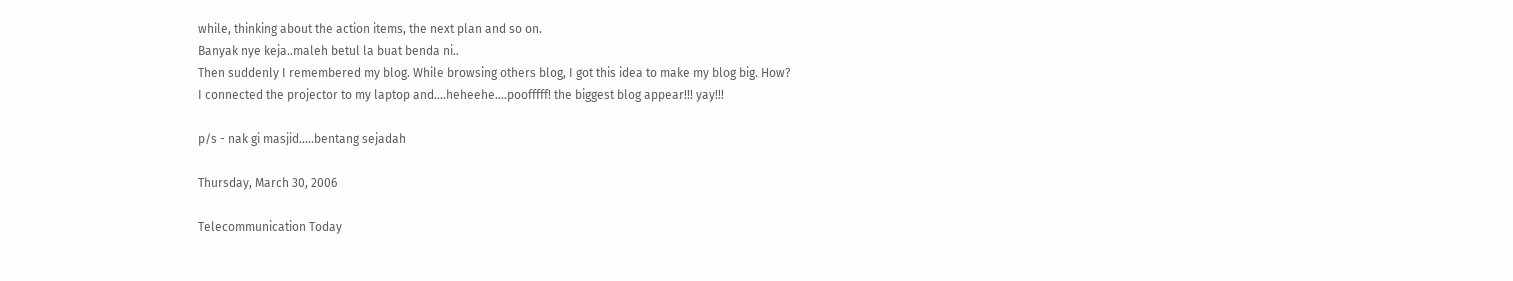while, thinking about the action items, the next plan and so on.
Banyak nye keja..maleh betul la buat benda ni..
Then suddenly I remembered my blog. While browsing others blog, I got this idea to make my blog big. How?
I connected the projector to my laptop and....heheehe....poofffff! the biggest blog appear!!! yay!!!

p/s - nak gi masjid.....bentang sejadah

Thursday, March 30, 2006

Telecommunication Today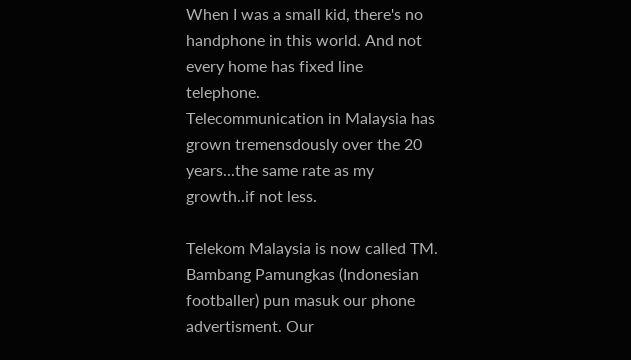When I was a small kid, there's no handphone in this world. And not every home has fixed line telephone.
Telecommunication in Malaysia has grown tremensdously over the 20 years...the same rate as my growth..if not less.

Telekom Malaysia is now called TM. Bambang Pamungkas (Indonesian footballer) pun masuk our phone advertisment. Our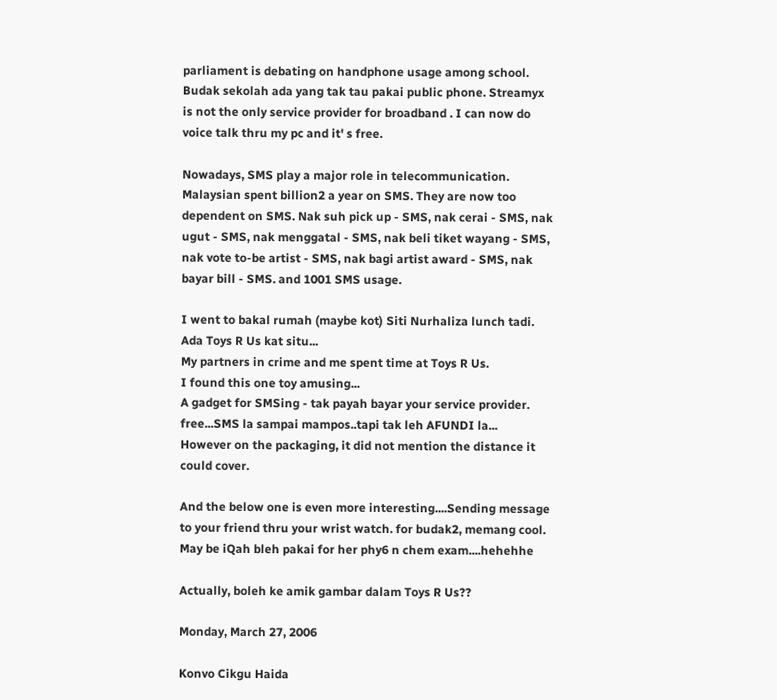parliament is debating on handphone usage among school. Budak sekolah ada yang tak tau pakai public phone. Streamyx is not the only service provider for broadband . I can now do voice talk thru my pc and it' s free.

Nowadays, SMS play a major role in telecommunication. Malaysian spent billion2 a year on SMS. They are now too dependent on SMS. Nak suh pick up - SMS, nak cerai - SMS, nak ugut - SMS, nak menggatal - SMS, nak beli tiket wayang - SMS, nak vote to-be artist - SMS, nak bagi artist award - SMS, nak bayar bill - SMS. and 1001 SMS usage.

I went to bakal rumah (maybe kot) Siti Nurhaliza lunch tadi. Ada Toys R Us kat situ...
My partners in crime and me spent time at Toys R Us.
I found this one toy amusing...
A gadget for SMSing - tak payah bayar your service provider. free...SMS la sampai mampos..tapi tak leh AFUNDI la...
However on the packaging, it did not mention the distance it could cover.

And the below one is even more interesting....Sending message to your friend thru your wrist watch. for budak2, memang cool. May be iQah bleh pakai for her phy6 n chem exam....hehehhe

Actually, boleh ke amik gambar dalam Toys R Us??

Monday, March 27, 2006

Konvo Cikgu Haida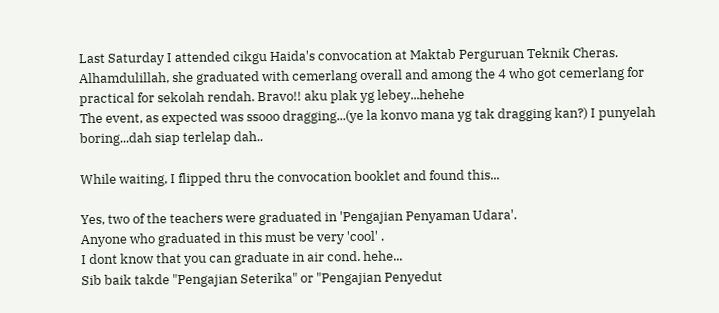Last Saturday I attended cikgu Haida's convocation at Maktab Perguruan Teknik Cheras. Alhamdulillah, she graduated with cemerlang overall and among the 4 who got cemerlang for practical for sekolah rendah. Bravo!! aku plak yg lebey...hehehe
The event, as expected was ssooo dragging...(ye la konvo mana yg tak dragging kan?) I punyelah boring...dah siap terlelap dah..

While waiting, I flipped thru the convocation booklet and found this...

Yes, two of the teachers were graduated in 'Pengajian Penyaman Udara'.
Anyone who graduated in this must be very 'cool' .
I dont know that you can graduate in air cond. hehe...
Sib baik takde "Pengajian Seterika" or "Pengajian Penyedut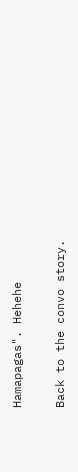Hamapagas". Hehehe

Back to the convo story.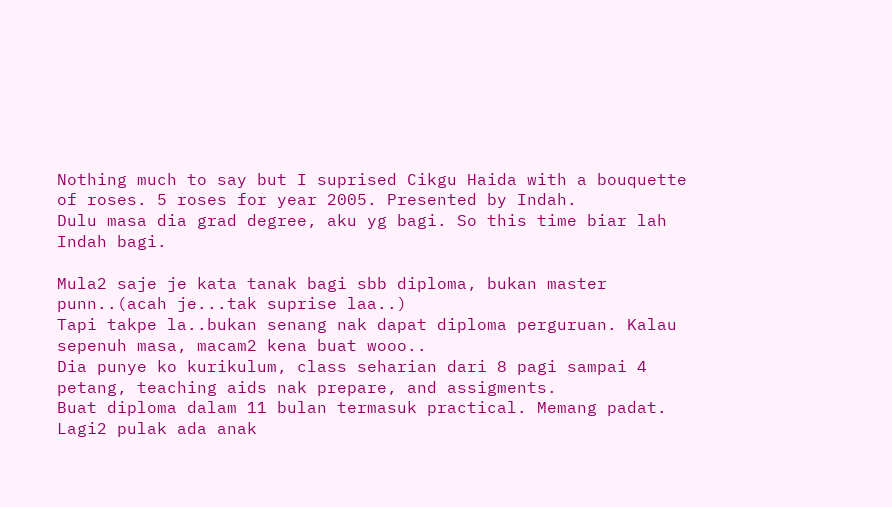Nothing much to say but I suprised Cikgu Haida with a bouquette of roses. 5 roses for year 2005. Presented by Indah.
Dulu masa dia grad degree, aku yg bagi. So this time biar lah Indah bagi.

Mula2 saje je kata tanak bagi sbb diploma, bukan master punn..(acah je...tak suprise laa..)
Tapi takpe la..bukan senang nak dapat diploma perguruan. Kalau sepenuh masa, macam2 kena buat wooo..
Dia punye ko kurikulum, class seharian dari 8 pagi sampai 4 petang, teaching aids nak prepare, and assigments.
Buat diploma dalam 11 bulan termasuk practical. Memang padat.
Lagi2 pulak ada anak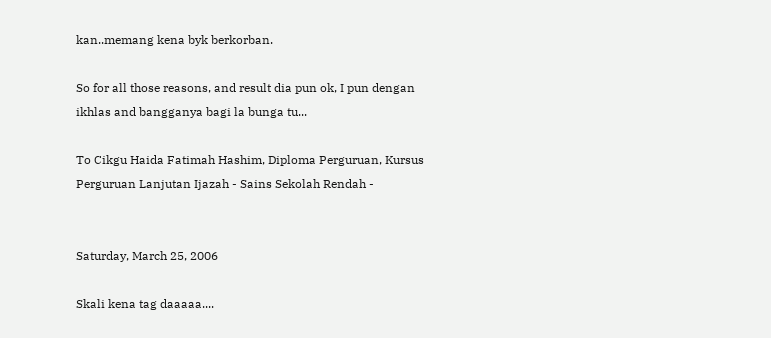kan..memang kena byk berkorban.

So for all those reasons, and result dia pun ok, I pun dengan ikhlas and bangganya bagi la bunga tu...

To Cikgu Haida Fatimah Hashim, Diploma Perguruan, Kursus Perguruan Lanjutan Ijazah - Sains Sekolah Rendah -


Saturday, March 25, 2006

Skali kena tag daaaaa....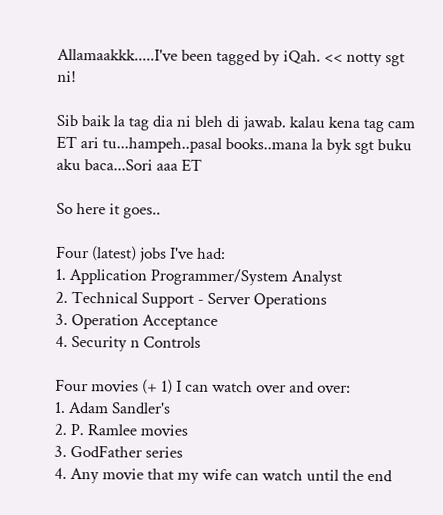Allamaakkk.....I've been tagged by iQah. << notty sgt ni!

Sib baik la tag dia ni bleh di jawab. kalau kena tag cam ET ari tu...hampeh..pasal books..mana la byk sgt buku aku baca...Sori aaa ET

So here it goes..

Four (latest) jobs I've had:
1. Application Programmer/System Analyst
2. Technical Support - Server Operations
3. Operation Acceptance
4. Security n Controls

Four movies (+ 1) I can watch over and over:
1. Adam Sandler's
2. P. Ramlee movies
3. GodFather series
4. Any movie that my wife can watch until the end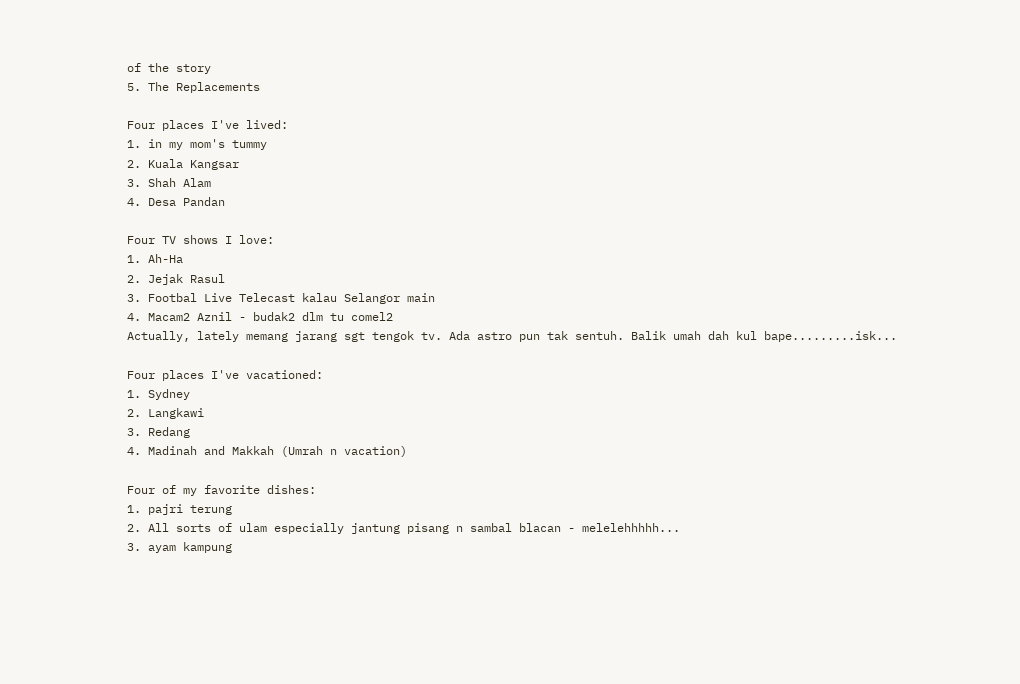of the story
5. The Replacements

Four places I've lived:
1. in my mom's tummy
2. Kuala Kangsar
3. Shah Alam
4. Desa Pandan

Four TV shows I love:
1. Ah-Ha
2. Jejak Rasul
3. Footbal Live Telecast kalau Selangor main
4. Macam2 Aznil - budak2 dlm tu comel2
Actually, lately memang jarang sgt tengok tv. Ada astro pun tak sentuh. Balik umah dah kul bape.........isk...

Four places I've vacationed:
1. Sydney
2. Langkawi
3. Redang
4. Madinah and Makkah (Umrah n vacation)

Four of my favorite dishes:
1. pajri terung
2. All sorts of ulam especially jantung pisang n sambal blacan - melelehhhhh...
3. ayam kampung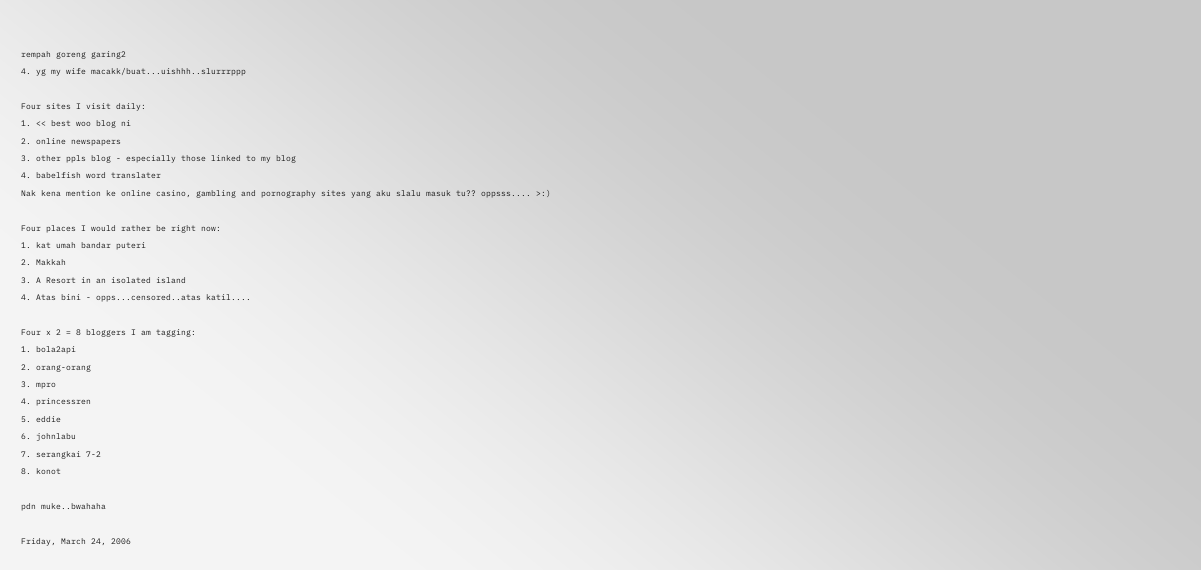rempah goreng garing2
4. yg my wife macakk/buat...uishhh..slurrrppp

Four sites I visit daily:
1. << best woo blog ni
2. online newspapers
3. other ppls blog - especially those linked to my blog
4. babelfish word translater
Nak kena mention ke online casino, gambling and pornography sites yang aku slalu masuk tu?? oppsss.... >:)

Four places I would rather be right now:
1. kat umah bandar puteri
2. Makkah
3. A Resort in an isolated island
4. Atas bini - opps...censored..atas katil....

Four x 2 = 8 bloggers I am tagging:
1. bola2api
2. orang-orang
3. mpro
4. princessren
5. eddie
6. johnlabu
7. serangkai 7-2
8. konot

pdn muke..bwahaha

Friday, March 24, 2006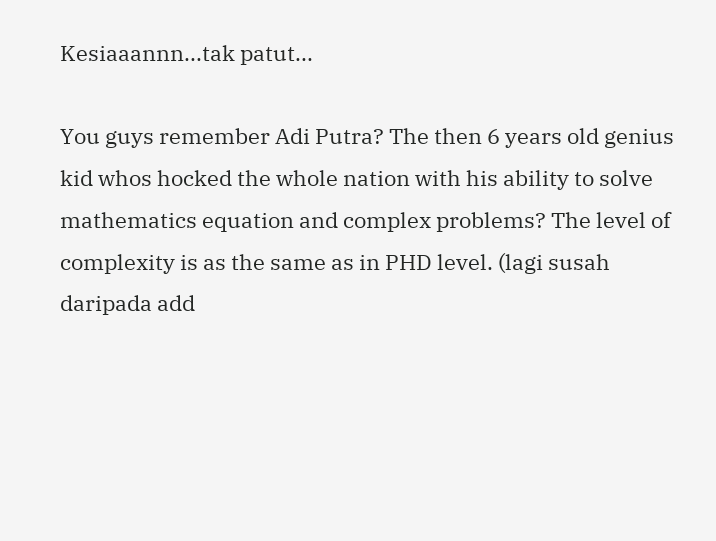Kesiaaannn...tak patut...

You guys remember Adi Putra? The then 6 years old genius kid whos hocked the whole nation with his ability to solve mathematics equation and complex problems? The level of complexity is as the same as in PHD level. (lagi susah daripada add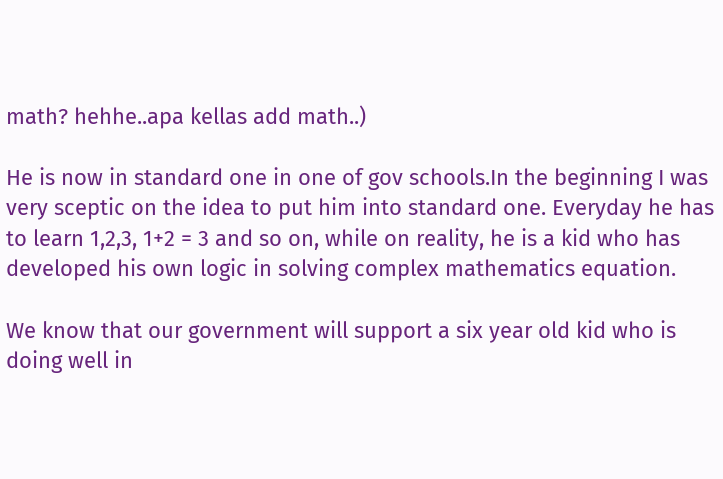math? hehhe..apa kellas add math..)

He is now in standard one in one of gov schools.In the beginning I was very sceptic on the idea to put him into standard one. Everyday he has to learn 1,2,3, 1+2 = 3 and so on, while on reality, he is a kid who has developed his own logic in solving complex mathematics equation.

We know that our government will support a six year old kid who is doing well in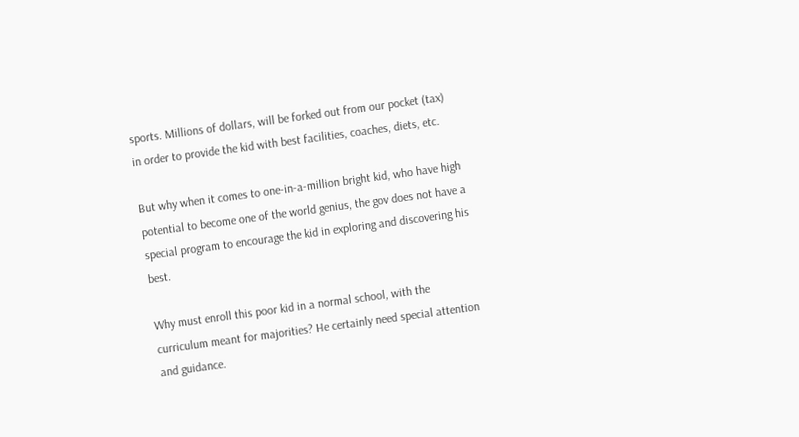sports. Millions of dollars, will be forked out from our pocket (tax) in order to provide the kid with best facilities, coaches, diets, etc.

But why when it comes to one-in-a-million bright kid, who have high potential to become one of the world genius, the gov does not have a special program to encourage the kid in exploring and discovering his best.

Why must enroll this poor kid in a normal school, with the curriculum meant for majorities? He certainly need special attention and guidance.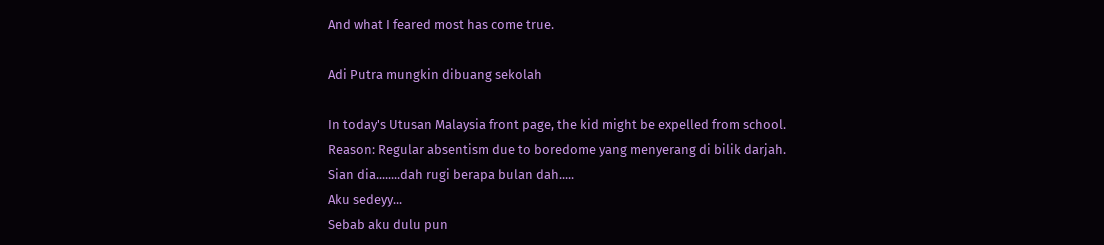And what I feared most has come true.

Adi Putra mungkin dibuang sekolah

In today's Utusan Malaysia front page, the kid might be expelled from school.
Reason: Regular absentism due to boredome yang menyerang di bilik darjah.
Sian dia........dah rugi berapa bulan dah.....
Aku sedeyy...
Sebab aku dulu pun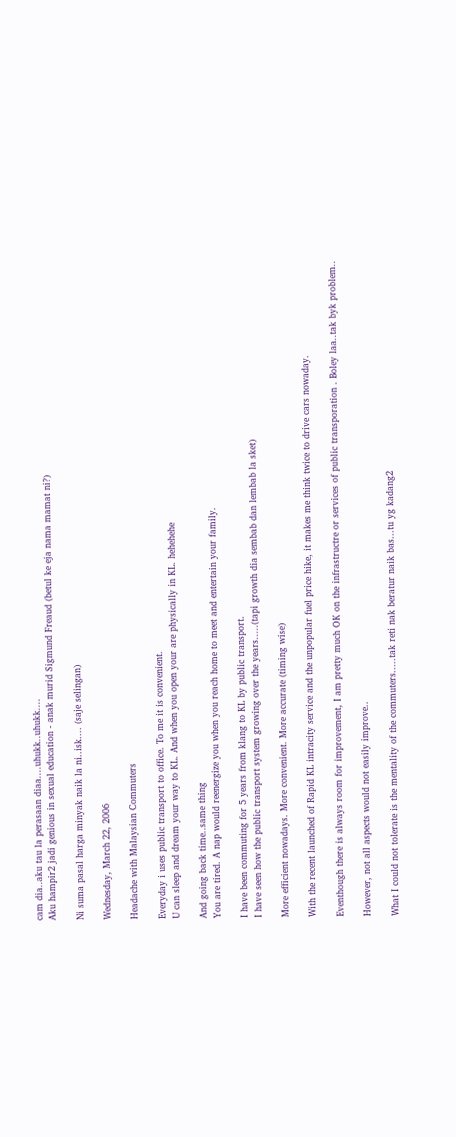cam dia..aku tau la perasaan diaa....uhukk..uhukk....
Aku hampir2 jadi genious in sexual education - anak murid Sigmund Freaud (betul ke eja nama mamat ni?)

Ni suma pasal harga minyak naik la ni..isk.... (saje selingan)

Wednesday, March 22, 2006

Headache with Malaysian Commuters

Everyday i uses public transport to office. To me it is convenient.
U can sleep and dream your way to KL. And when you open your are physically in KL. hehehehe

And going back time..same thing
You are tired. A nap would reenergize you when you reach home to meet and entertain your family.

I have been commuting for 5 years from klang to KL by public transport.
I have seen how the public transport system growing over the years.....(tapi growth dia sembab dan lembab la sket)

More efficient nowadays. More convenient. More accurate (timing wise)

With the recent launched of Rapid KL intracity service and the unpopular fuel price hike, it makes me think twice to drive cars nowaday.

Eventhough there is always room for improvement, I am pretty much OK on the infrastructre or services of public transporation . Boley laa..tak byk problem..

However, not all aspects would not easily improve..

What I could not tolerate is the mentality of the commuters.....tak reti nak beratur naik bas...tu yg kadang2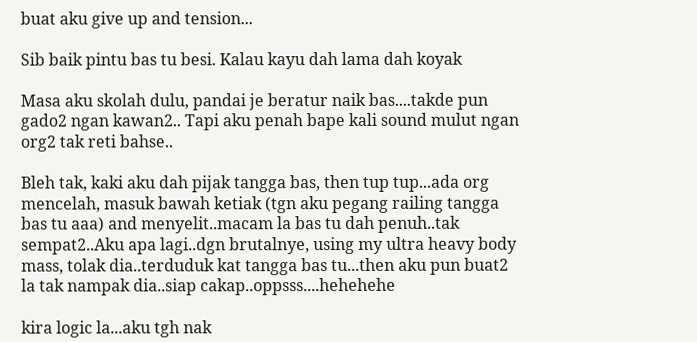buat aku give up and tension...

Sib baik pintu bas tu besi. Kalau kayu dah lama dah koyak

Masa aku skolah dulu, pandai je beratur naik bas....takde pun gado2 ngan kawan2.. Tapi aku penah bape kali sound mulut ngan org2 tak reti bahse..

Bleh tak, kaki aku dah pijak tangga bas, then tup tup...ada org mencelah, masuk bawah ketiak (tgn aku pegang railing tangga bas tu aaa) and menyelit..macam la bas tu dah penuh..tak sempat2..Aku apa lagi..dgn brutalnye, using my ultra heavy body mass, tolak dia..terduduk kat tangga bas tu...then aku pun buat2 la tak nampak dia..siap cakap..oppsss....hehehehe

kira logic la...aku tgh nak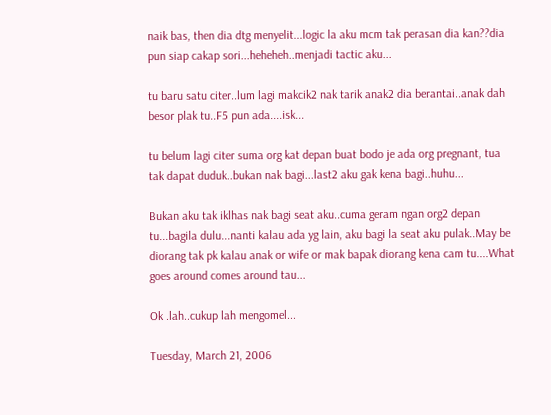naik bas, then dia dtg menyelit...logic la aku mcm tak perasan dia kan??dia pun siap cakap sori...heheheh..menjadi tactic aku...

tu baru satu citer..lum lagi makcik2 nak tarik anak2 dia berantai..anak dah besor plak tu..F5 pun ada....isk...

tu belum lagi citer suma org kat depan buat bodo je ada org pregnant, tua tak dapat duduk..bukan nak bagi...last2 aku gak kena bagi..huhu...

Bukan aku tak iklhas nak bagi seat aku..cuma geram ngan org2 depan tu...bagila dulu...nanti kalau ada yg lain, aku bagi la seat aku pulak..May be diorang tak pk kalau anak or wife or mak bapak diorang kena cam tu....What goes around comes around tau...

Ok .lah..cukup lah mengomel...

Tuesday, March 21, 2006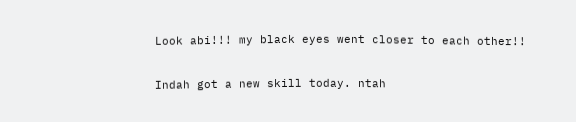Look abi!!! my black eyes went closer to each other!!

Indah got a new skill today. ntah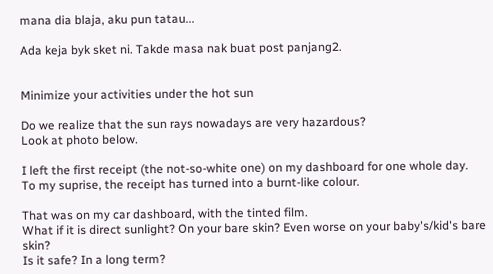mana dia blaja, aku pun tatau...

Ada keja byk sket ni. Takde masa nak buat post panjang2.


Minimize your activities under the hot sun

Do we realize that the sun rays nowadays are very hazardous?
Look at photo below.

I left the first receipt (the not-so-white one) on my dashboard for one whole day.
To my suprise, the receipt has turned into a burnt-like colour.

That was on my car dashboard, with the tinted film.
What if it is direct sunlight? On your bare skin? Even worse on your baby's/kid's bare skin?
Is it safe? In a long term?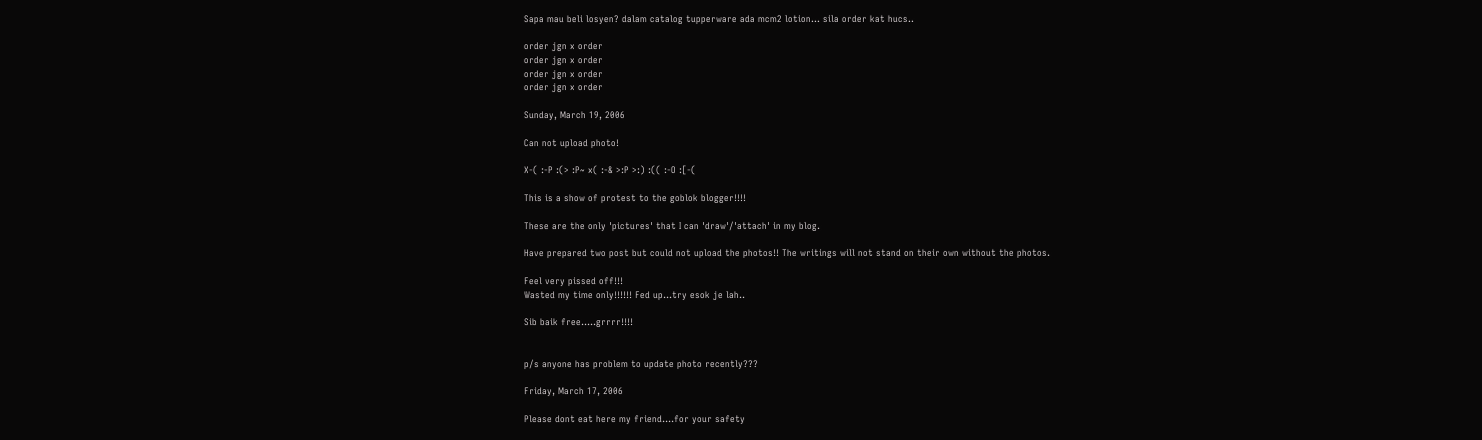Sapa mau beli losyen? dalam catalog tupperware ada mcm2 lotion... sila order kat hucs..

order jgn x order
order jgn x order
order jgn x order
order jgn x order

Sunday, March 19, 2006

Can not upload photo!

X-( :-P :(> :P~ x( :-& >:P >:) :(( :-O :[-(

This is a show of protest to the goblok blogger!!!!

These are the only 'pictures' that I can 'draw'/'attach' in my blog.

Have prepared two post but could not upload the photos!! The writings will not stand on their own without the photos.

Feel very pissed off!!!
Wasted my time only!!!!!! Fed up...try esok je lah..

Sib baik free.....grrrr!!!!


p/s anyone has problem to update photo recently???

Friday, March 17, 2006

Please dont eat here my friend....for your safety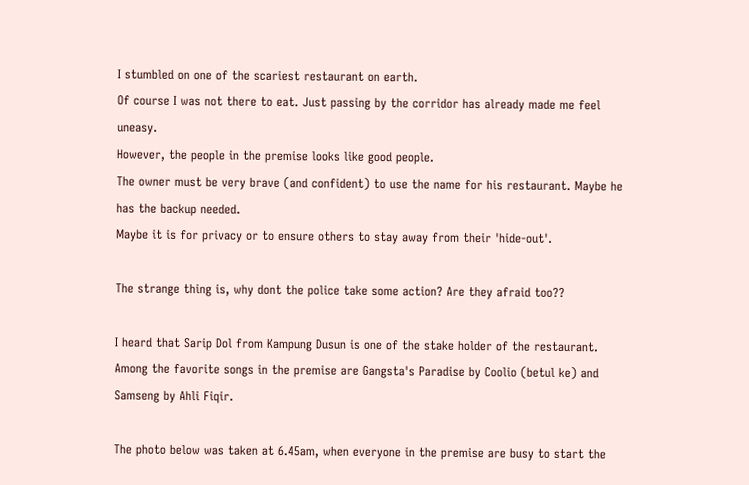I stumbled on one of the scariest restaurant on earth.
Of course I was not there to eat. Just passing by the corridor has already made me feel uneasy.
However, the people in the premise looks like good people.
The owner must be very brave (and confident) to use the name for his restaurant. Maybe he has the backup needed.
Maybe it is for privacy or to ensure others to stay away from their 'hide-out'.

The strange thing is, why dont the police take some action? Are they afraid too??

I heard that Sarip Dol from Kampung Dusun is one of the stake holder of the restaurant.
Among the favorite songs in the premise are Gangsta's Paradise by Coolio (betul ke) and Samseng by Ahli Fiqir.

The photo below was taken at 6.45am, when everyone in the premise are busy to start the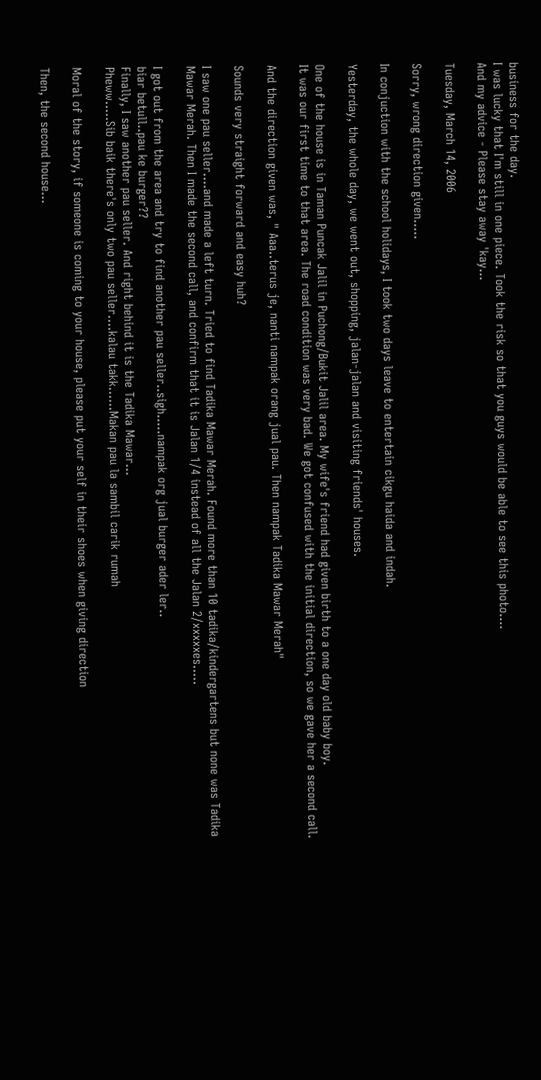business for the day.
I was lucky that I'm still in one piece. Took the risk so that you guys would be able to see this photo....
And my advice - Please stay away 'kay...

Tuesday, March 14, 2006

Sorry, wrong direction given.....

In conjuction with the school holidays, I took two days leave to entertain cikgu haida and indah.

Yesterday, the whole day, we went out, shopping, jalan-jalan and visiting friends' houses.

One of the house is in Taman Puncak Jalil in Puchong/Bukit Jalil area. My wife's friend had given birth to a one day old baby boy.
It was our first time to that area. The road condition was very bad. We got confused with the initial direction, so we gave her a second call.

And the direction given was, " Aaa..terus je, nanti nampak orang jual pau. Then nampak Tadika Mawar Merah"

Sounds very straight forward and easy huh?

I saw one pau seller....and made a left turn. Tried to find Tadika Mawar Merah. Found more than 10 tadika/kindergartens but none was Tadika Mawar Merah. Then I made the second call, and confirm that it is Jalan 1/4 instead of all the Jalan 2/xxxxxes.....

I got out from the area and try to find another pau seller..sigh.....nampak org jual burger ader ler..
biar betull..pau ke burger??
Finally, I saw another pau seller. And right behind it is the Tadika Mawar...
Pheww.....Sib baik there's only two pau seller....kalau takk......Makan pau la sambil carik rumah

Moral of the story, if someone is coming to your house, please put your self in their shoes when giving direction

Then, the second house...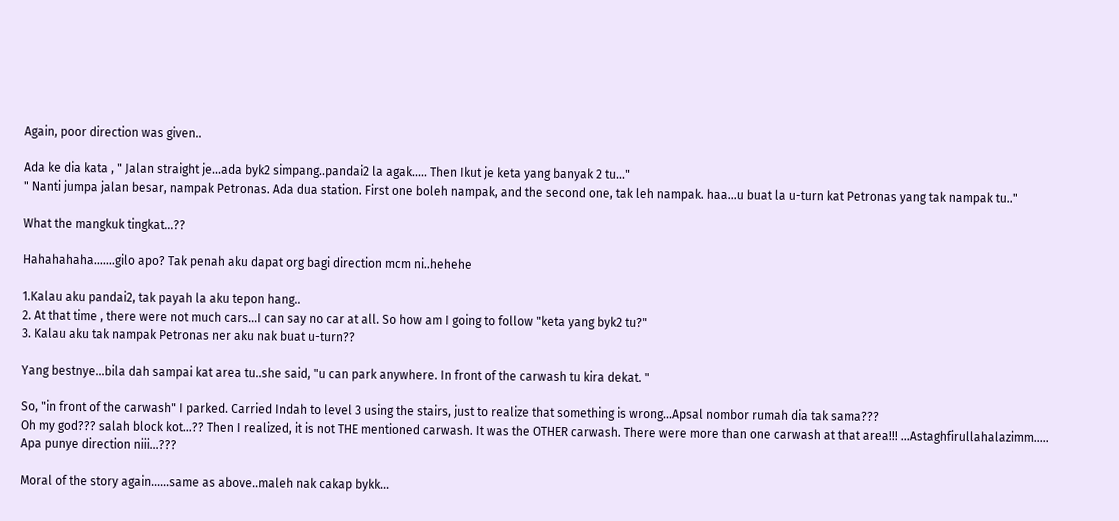Again, poor direction was given..

Ada ke dia kata , " Jalan straight je...ada byk2 simpang..pandai2 la agak..... Then Ikut je keta yang banyak 2 tu..."
" Nanti jumpa jalan besar, nampak Petronas. Ada dua station. First one boleh nampak, and the second one, tak leh nampak. haa...u buat la u-turn kat Petronas yang tak nampak tu.."

What the mangkuk tingkat...??

Hahahahaha.......gilo apo? Tak penah aku dapat org bagi direction mcm ni..hehehe

1.Kalau aku pandai2, tak payah la aku tepon hang..
2. At that time , there were not much cars...I can say no car at all. So how am I going to follow "keta yang byk2 tu?"
3. Kalau aku tak nampak Petronas ner aku nak buat u-turn??

Yang bestnye...bila dah sampai kat area tu..she said, "u can park anywhere. In front of the carwash tu kira dekat. "

So, "in front of the carwash" I parked. Carried Indah to level 3 using the stairs, just to realize that something is wrong...Apsal nombor rumah dia tak sama???
Oh my god??? salah block kot...?? Then I realized, it is not THE mentioned carwash. It was the OTHER carwash. There were more than one carwash at that area!!! ...Astaghfirullahalazimm.....
Apa punye direction niii...???

Moral of the story again......same as above..maleh nak cakap bykk...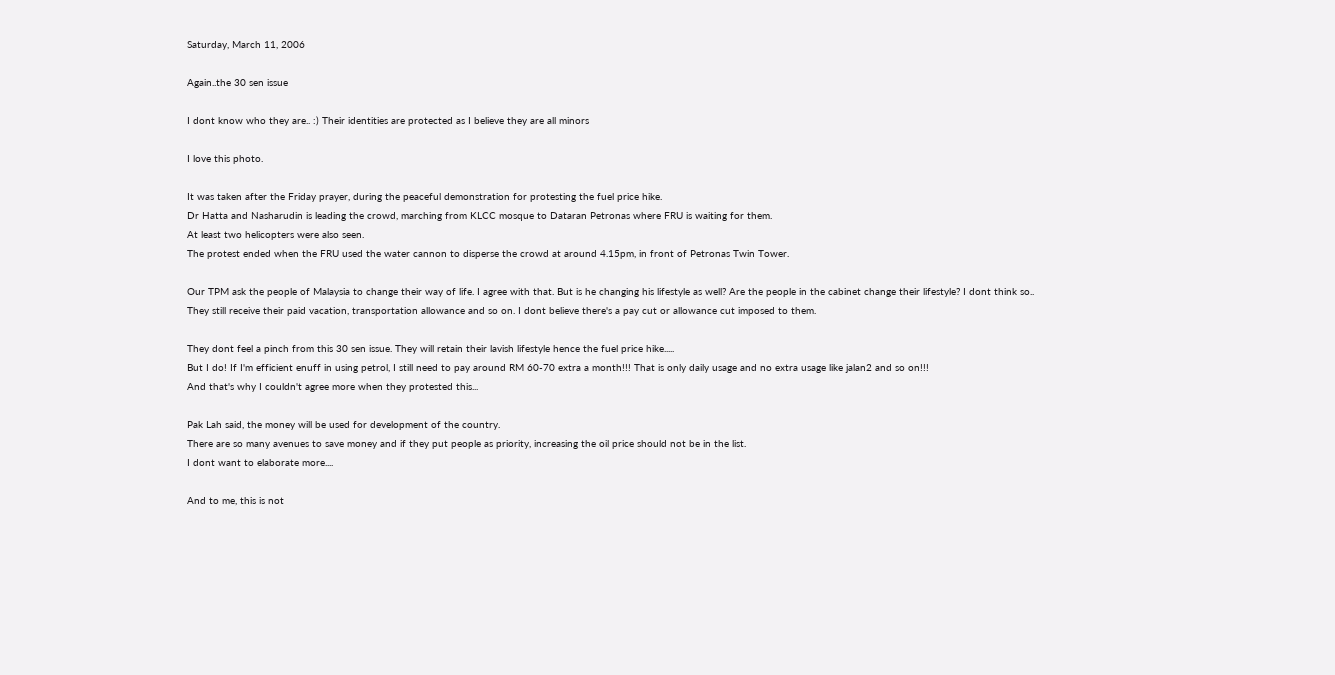Saturday, March 11, 2006

Again..the 30 sen issue

I dont know who they are.. :) Their identities are protected as I believe they are all minors

I love this photo.

It was taken after the Friday prayer, during the peaceful demonstration for protesting the fuel price hike.
Dr Hatta and Nasharudin is leading the crowd, marching from KLCC mosque to Dataran Petronas where FRU is waiting for them.
At least two helicopters were also seen.
The protest ended when the FRU used the water cannon to disperse the crowd at around 4.15pm, in front of Petronas Twin Tower.

Our TPM ask the people of Malaysia to change their way of life. I agree with that. But is he changing his lifestyle as well? Are the people in the cabinet change their lifestyle? I dont think so..
They still receive their paid vacation, transportation allowance and so on. I dont believe there's a pay cut or allowance cut imposed to them.

They dont feel a pinch from this 30 sen issue. They will retain their lavish lifestyle hence the fuel price hike.....
But I do! If I'm efficient enuff in using petrol, I still need to pay around RM 60-70 extra a month!!! That is only daily usage and no extra usage like jalan2 and so on!!!
And that's why I couldn't agree more when they protested this...

Pak Lah said, the money will be used for development of the country.
There are so many avenues to save money and if they put people as priority, increasing the oil price should not be in the list.
I dont want to elaborate more....

And to me, this is not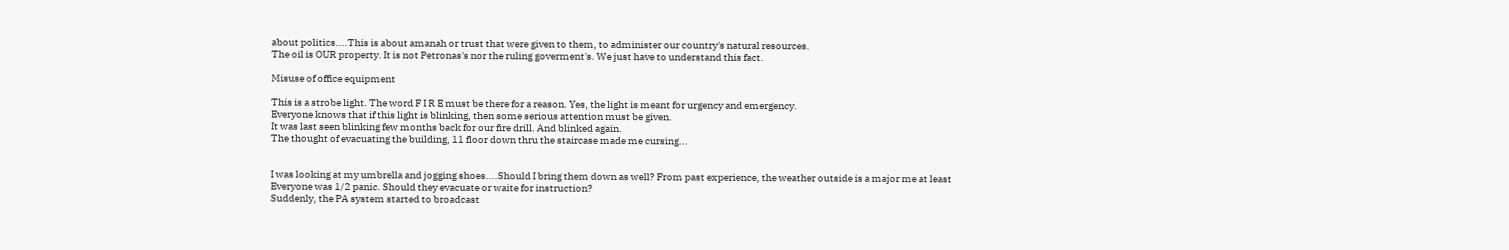about politics....This is about amanah or trust that were given to them, to administer our country's natural resources.
The oil is OUR property. It is not Petronas's nor the ruling goverment's. We just have to understand this fact.

Misuse of office equipment

This is a strobe light. The word F I R E must be there for a reason. Yes, the light is meant for urgency and emergency.
Everyone knows that if this light is blinking, then some serious attention must be given.
It was last seen blinking few months back for our fire drill. And blinked again.
The thought of evacuating the building, 11 floor down thru the staircase made me cursing...


I was looking at my umbrella and jogging shoes....Should I bring them down as well? From past experience, the weather outside is a major me at least
Everyone was 1/2 panic. Should they evacuate or waite for instruction?
Suddenly, the PA system started to broadcast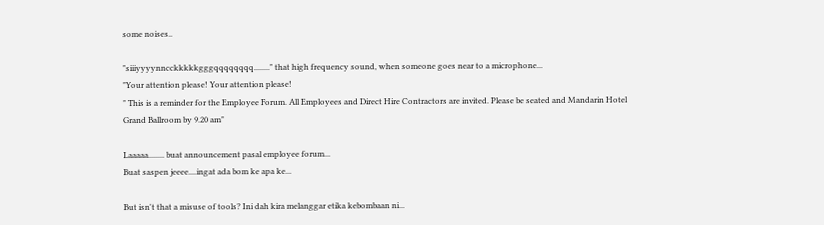some noises..

"siiiyyyynncckkkkkgggqqqqqqqq........" that high frequency sound, when someone goes near to a microphone...
"Your attention please! Your attention please!
" This is a reminder for the Employee Forum. All Employees and Direct Hire Contractors are invited. Please be seated and Mandarin Hotel Grand Ballroom by 9.20 am"

Laaaaa........ buat announcement pasal employee forum...
Buat saspen jeeee....ingat ada bom ke apa ke...

But isn't that a misuse of tools? Ini dah kira melanggar etika kebombaan ni...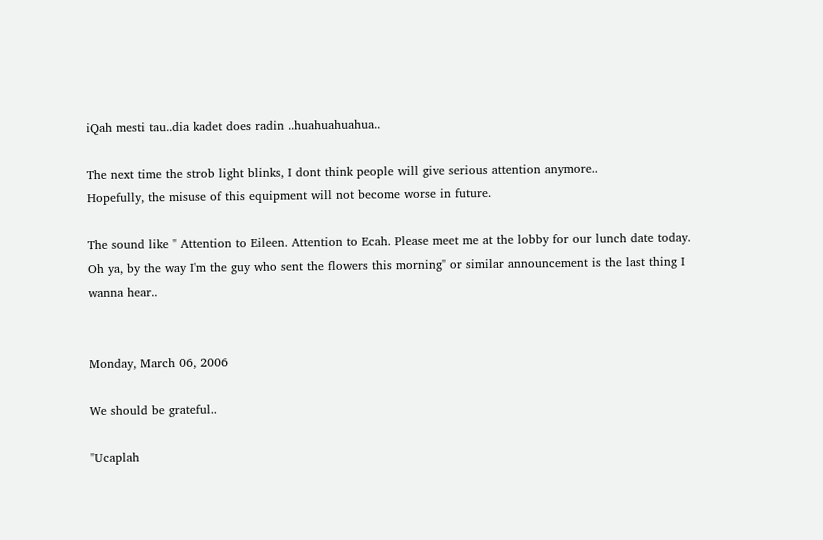iQah mesti tau..dia kadet does radin ..huahuahuahua..

The next time the strob light blinks, I dont think people will give serious attention anymore..
Hopefully, the misuse of this equipment will not become worse in future.

The sound like " Attention to Eileen. Attention to Ecah. Please meet me at the lobby for our lunch date today. Oh ya, by the way I'm the guy who sent the flowers this morning" or similar announcement is the last thing I wanna hear..


Monday, March 06, 2006

We should be grateful..

"Ucaplah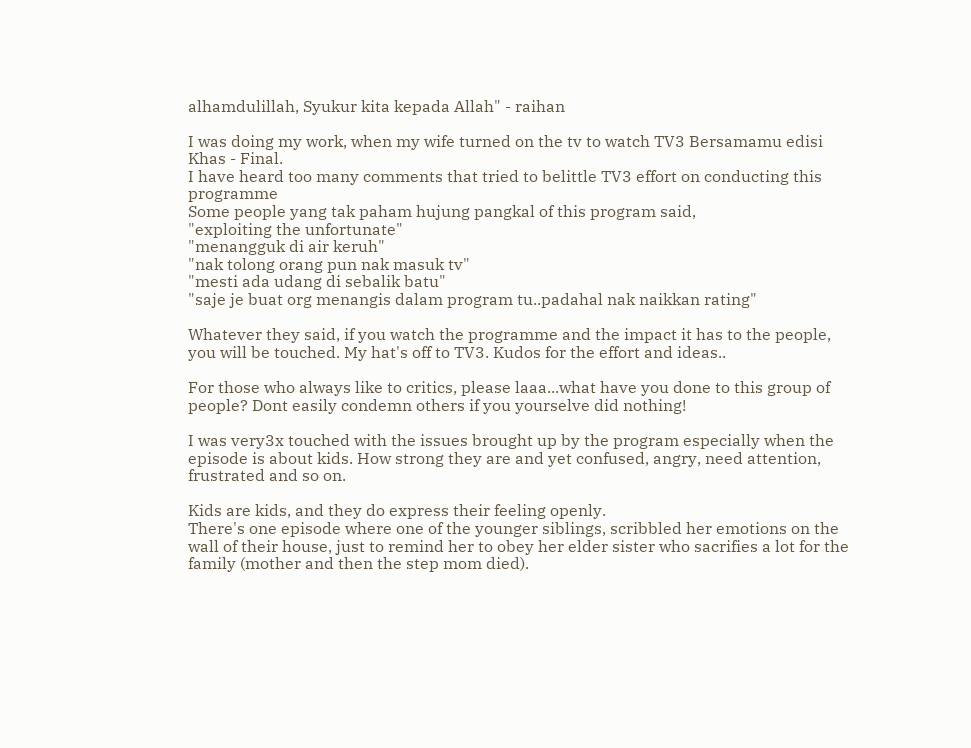alhamdulillah, Syukur kita kepada Allah" - raihan

I was doing my work, when my wife turned on the tv to watch TV3 Bersamamu edisi Khas - Final.
I have heard too many comments that tried to belittle TV3 effort on conducting this programme
Some people yang tak paham hujung pangkal of this program said,
"exploiting the unfortunate"
"menangguk di air keruh"
"nak tolong orang pun nak masuk tv"
"mesti ada udang di sebalik batu"
"saje je buat org menangis dalam program tu..padahal nak naikkan rating"

Whatever they said, if you watch the programme and the impact it has to the people, you will be touched. My hat's off to TV3. Kudos for the effort and ideas..

For those who always like to critics, please laaa...what have you done to this group of people? Dont easily condemn others if you yourselve did nothing!

I was very3x touched with the issues brought up by the program especially when the episode is about kids. How strong they are and yet confused, angry, need attention, frustrated and so on.

Kids are kids, and they do express their feeling openly.
There's one episode where one of the younger siblings, scribbled her emotions on the wall of their house, just to remind her to obey her elder sister who sacrifies a lot for the family (mother and then the step mom died).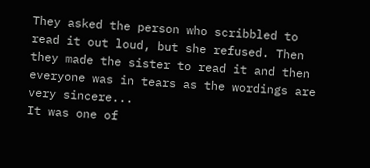They asked the person who scribbled to read it out loud, but she refused. Then they made the sister to read it and then everyone was in tears as the wordings are very sincere...
It was one of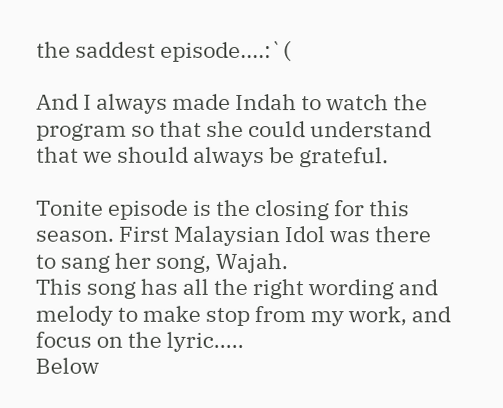the saddest episode....:`(

And I always made Indah to watch the program so that she could understand that we should always be grateful.

Tonite episode is the closing for this season. First Malaysian Idol was there to sang her song, Wajah.
This song has all the right wording and melody to make stop from my work, and focus on the lyric.....
Below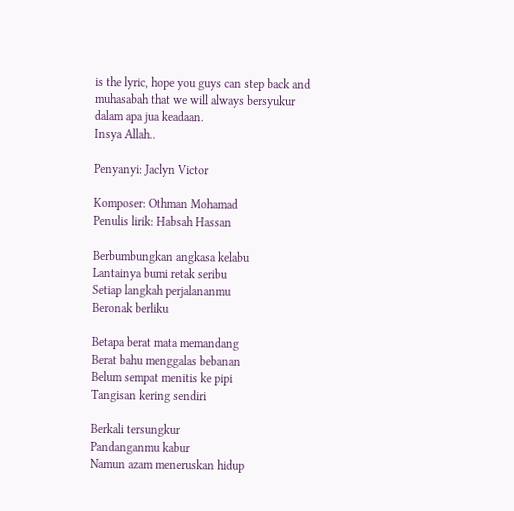is the lyric, hope you guys can step back and muhasabah that we will always bersyukur dalam apa jua keadaan.
Insya Allah..

Penyanyi: Jaclyn Victor

Komposer: Othman Mohamad
Penulis lirik: Habsah Hassan

Berbumbungkan angkasa kelabu
Lantainya bumi retak seribu
Setiap langkah perjalananmu
Beronak berliku

Betapa berat mata memandang
Berat bahu menggalas bebanan
Belum sempat menitis ke pipi
Tangisan kering sendiri

Berkali tersungkur
Pandanganmu kabur
Namun azam meneruskan hidup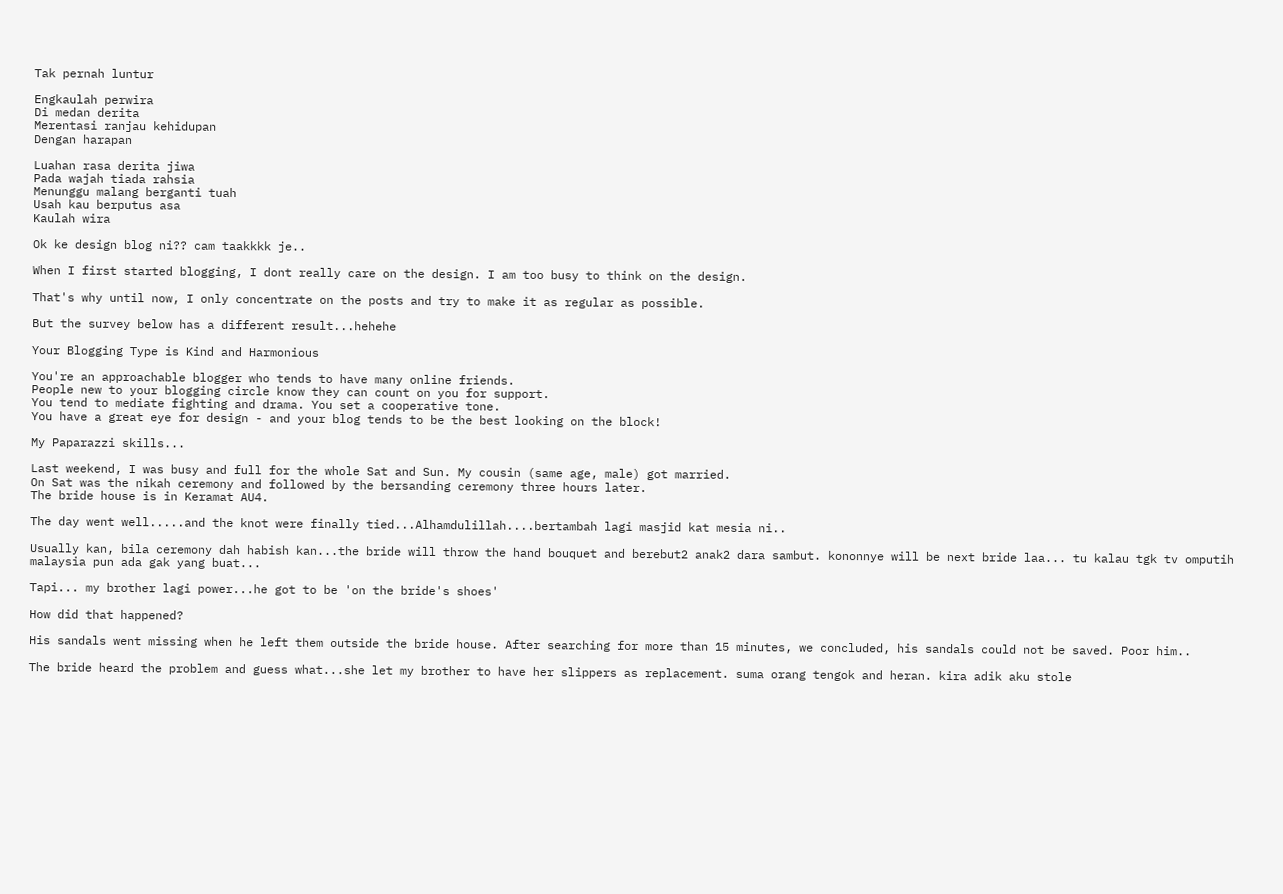Tak pernah luntur

Engkaulah perwira
Di medan derita
Merentasi ranjau kehidupan
Dengan harapan

Luahan rasa derita jiwa
Pada wajah tiada rahsia
Menunggu malang berganti tuah
Usah kau berputus asa
Kaulah wira

Ok ke design blog ni?? cam taakkkk je..

When I first started blogging, I dont really care on the design. I am too busy to think on the design.

That's why until now, I only concentrate on the posts and try to make it as regular as possible.

But the survey below has a different result...hehehe

Your Blogging Type is Kind and Harmonious

You're an approachable blogger who tends to have many online friends.
People new to your blogging circle know they can count on you for support.
You tend to mediate fighting and drama. You set a cooperative tone.
You have a great eye for design - and your blog tends to be the best looking on the block!

My Paparazzi skills...

Last weekend, I was busy and full for the whole Sat and Sun. My cousin (same age, male) got married.
On Sat was the nikah ceremony and followed by the bersanding ceremony three hours later.
The bride house is in Keramat AU4.

The day went well.....and the knot were finally tied...Alhamdulillah....bertambah lagi masjid kat mesia ni..

Usually kan, bila ceremony dah habish kan...the bride will throw the hand bouquet and berebut2 anak2 dara sambut. kononnye will be next bride laa... tu kalau tgk tv omputih malaysia pun ada gak yang buat...

Tapi... my brother lagi power...he got to be 'on the bride's shoes'

How did that happened?

His sandals went missing when he left them outside the bride house. After searching for more than 15 minutes, we concluded, his sandals could not be saved. Poor him..

The bride heard the problem and guess what...she let my brother to have her slippers as replacement. suma orang tengok and heran. kira adik aku stole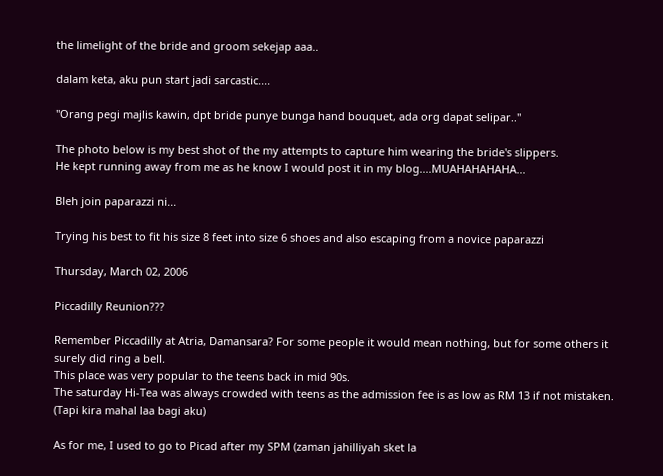the limelight of the bride and groom sekejap aaa..

dalam keta, aku pun start jadi sarcastic....

"Orang pegi majlis kawin, dpt bride punye bunga hand bouquet, ada org dapat selipar.."

The photo below is my best shot of the my attempts to capture him wearing the bride's slippers.
He kept running away from me as he know I would post it in my blog....MUAHAHAHAHA...

Bleh join paparazzi ni...

Trying his best to fit his size 8 feet into size 6 shoes and also escaping from a novice paparazzi

Thursday, March 02, 2006

Piccadilly Reunion???

Remember Piccadilly at Atria, Damansara? For some people it would mean nothing, but for some others it surely did ring a bell.
This place was very popular to the teens back in mid 90s.
The saturday Hi-Tea was always crowded with teens as the admission fee is as low as RM 13 if not mistaken. (Tapi kira mahal laa bagi aku)

As for me, I used to go to Picad after my SPM (zaman jahilliyah sket la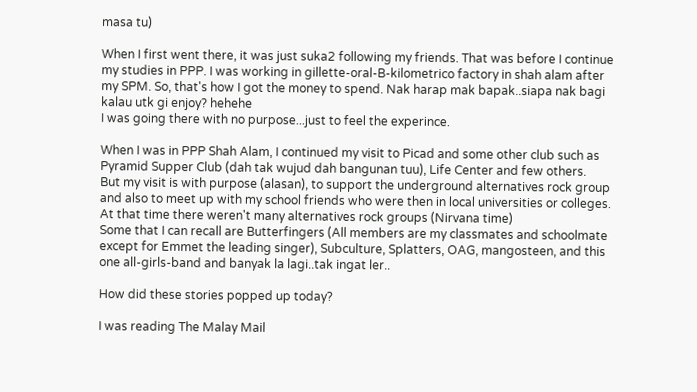masa tu)

When I first went there, it was just suka2 following my friends. That was before I continue my studies in PPP. I was working in gillette-oral-B-kilometrico factory in shah alam after my SPM. So, that's how I got the money to spend. Nak harap mak bapak..siapa nak bagi kalau utk gi enjoy? hehehe
I was going there with no purpose...just to feel the experince.

When I was in PPP Shah Alam, I continued my visit to Picad and some other club such as Pyramid Supper Club (dah tak wujud dah bangunan tuu), Life Center and few others.
But my visit is with purpose (alasan), to support the underground alternatives rock group and also to meet up with my school friends who were then in local universities or colleges.
At that time there weren't many alternatives rock groups (Nirvana time)
Some that I can recall are Butterfingers (All members are my classmates and schoolmate except for Emmet the leading singer), Subculture, Splatters, OAG, mangosteen, and this one all-girls-band and banyak la lagi..tak ingat ler..

How did these stories popped up today?

I was reading The Malay Mail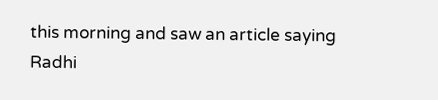this morning and saw an article saying Radhi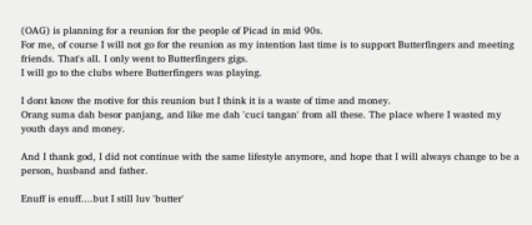(OAG) is planning for a reunion for the people of Picad in mid 90s.
For me, of course I will not go for the reunion as my intention last time is to support Butterfingers and meeting friends. That's all. I only went to Butterfingers gigs.
I will go to the clubs where Butterfingers was playing.

I dont know the motive for this reunion but I think it is a waste of time and money.
Orang suma dah besor panjang, and like me dah 'cuci tangan' from all these. The place where I wasted my youth days and money.

And I thank god, I did not continue with the same lifestyle anymore, and hope that I will always change to be a person, husband and father.

Enuff is enuff....but I still luv 'butter'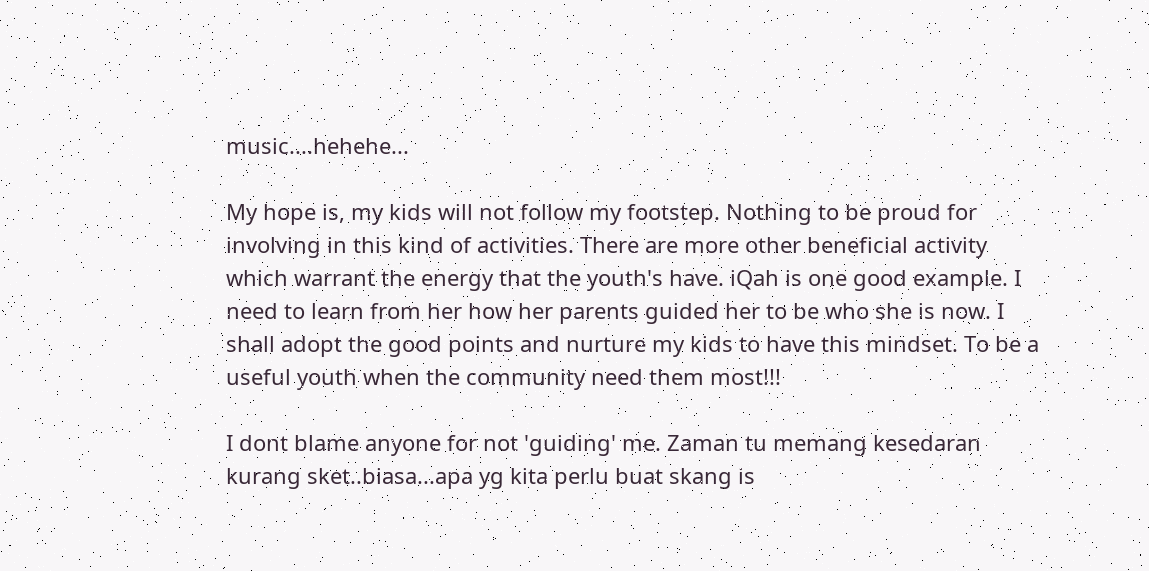music....hehehe...

My hope is, my kids will not follow my footstep. Nothing to be proud for involving in this kind of activities. There are more other beneficial activity which warrant the energy that the youth's have. iQah is one good example. I need to learn from her how her parents guided her to be who she is now. I shall adopt the good points and nurture my kids to have this mindset. To be a useful youth when the community need them most!!!

I dont blame anyone for not 'guiding' me. Zaman tu memang kesedaran kurang sket..biasa...apa yg kita perlu buat skang is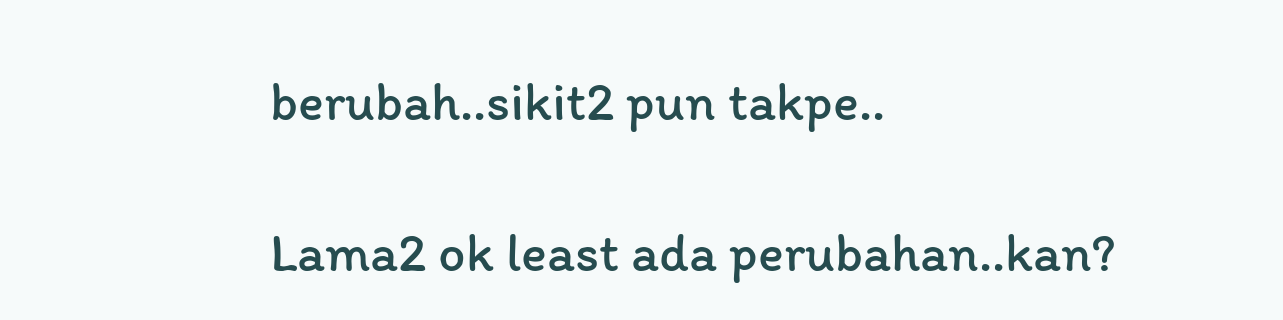berubah..sikit2 pun takpe..

Lama2 ok least ada perubahan..kan?